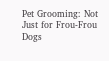Pet Grooming: Not Just for Frou-Frou Dogs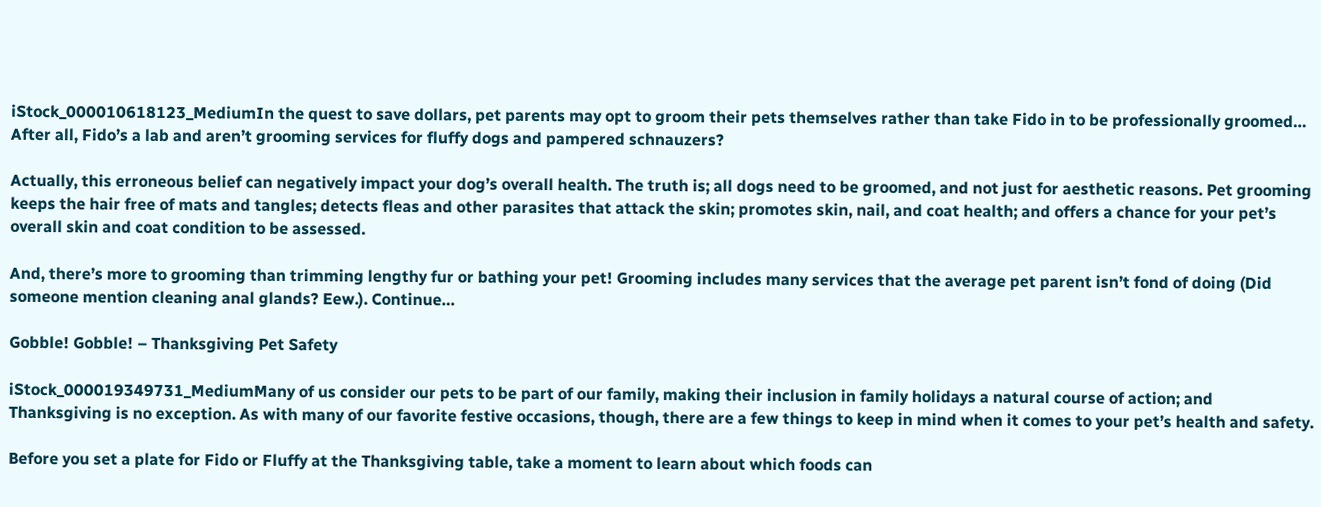iStock_000010618123_MediumIn the quest to save dollars, pet parents may opt to groom their pets themselves rather than take Fido in to be professionally groomed…  After all, Fido’s a lab and aren’t grooming services for fluffy dogs and pampered schnauzers?

Actually, this erroneous belief can negatively impact your dog’s overall health. The truth is; all dogs need to be groomed, and not just for aesthetic reasons. Pet grooming keeps the hair free of mats and tangles; detects fleas and other parasites that attack the skin; promotes skin, nail, and coat health; and offers a chance for your pet’s overall skin and coat condition to be assessed.

And, there’s more to grooming than trimming lengthy fur or bathing your pet! Grooming includes many services that the average pet parent isn’t fond of doing (Did someone mention cleaning anal glands? Eew.). Continue…

Gobble! Gobble! – Thanksgiving Pet Safety

iStock_000019349731_MediumMany of us consider our pets to be part of our family, making their inclusion in family holidays a natural course of action; and Thanksgiving is no exception. As with many of our favorite festive occasions, though, there are a few things to keep in mind when it comes to your pet’s health and safety.

Before you set a plate for Fido or Fluffy at the Thanksgiving table, take a moment to learn about which foods can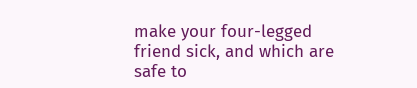make your four-legged friend sick, and which are safe to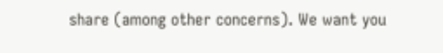share (among other concerns). We want you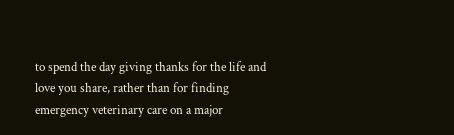to spend the day giving thanks for the life and love you share, rather than for finding emergency veterinary care on a major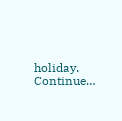holiday. Continue…